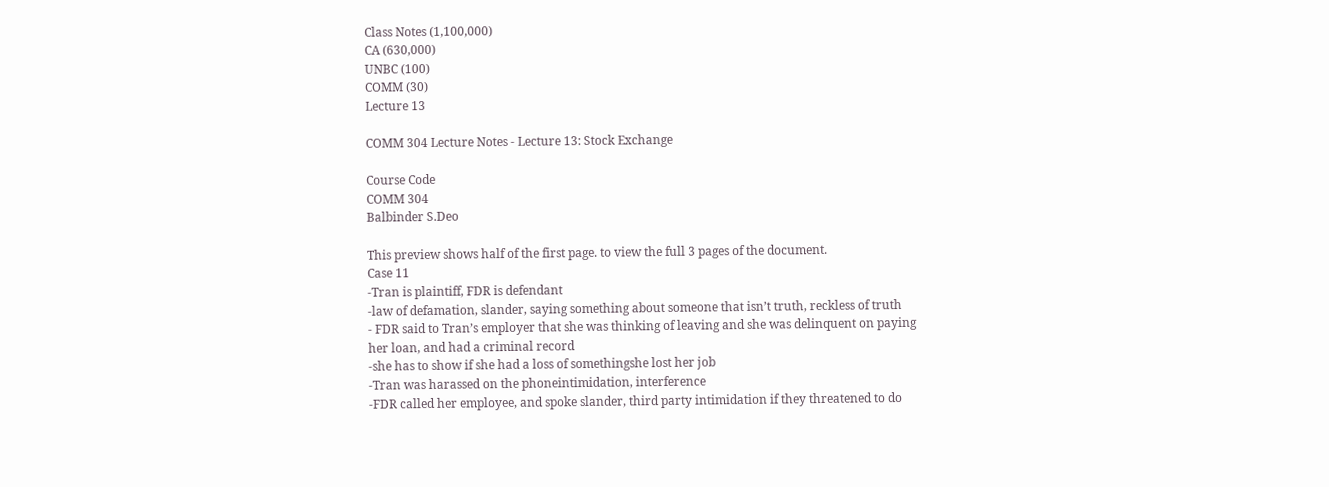Class Notes (1,100,000)
CA (630,000)
UNBC (100)
COMM (30)
Lecture 13

COMM 304 Lecture Notes - Lecture 13: Stock Exchange

Course Code
COMM 304
Balbinder S.Deo

This preview shows half of the first page. to view the full 3 pages of the document.
Case 11
-Tran is plaintiff, FDR is defendant
-law of defamation, slander, saying something about someone that isn’t truth, reckless of truth
- FDR said to Tran’s employer that she was thinking of leaving and she was delinquent on paying
her loan, and had a criminal record
-she has to show if she had a loss of somethingshe lost her job
-Tran was harassed on the phoneintimidation, interference
-FDR called her employee, and spoke slander, third party intimidation if they threatened to do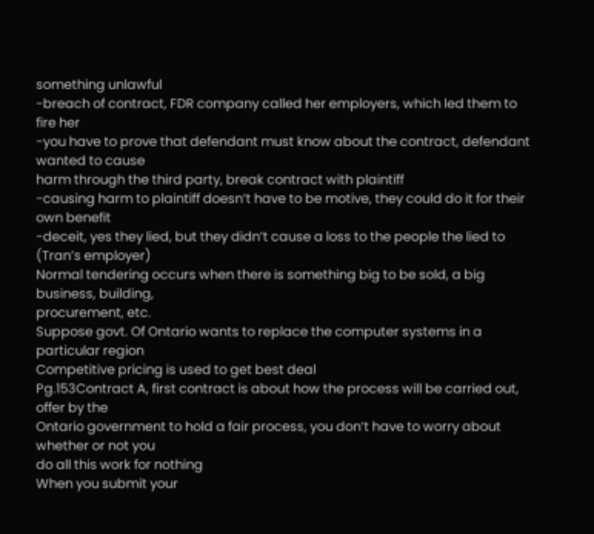something unlawful
-breach of contract, FDR company called her employers, which led them to fire her
-you have to prove that defendant must know about the contract, defendant wanted to cause
harm through the third party, break contract with plaintiff
-causing harm to plaintiff doesn’t have to be motive, they could do it for their own benefit
-deceit, yes they lied, but they didn’t cause a loss to the people the lied to (Tran’s employer)
Normal tendering occurs when there is something big to be sold, a big business, building,
procurement, etc.
Suppose govt. Of Ontario wants to replace the computer systems in a particular region
Competitive pricing is used to get best deal
Pg.153Contract A, first contract is about how the process will be carried out, offer by the
Ontario government to hold a fair process, you don’t have to worry about whether or not you
do all this work for nothing
When you submit your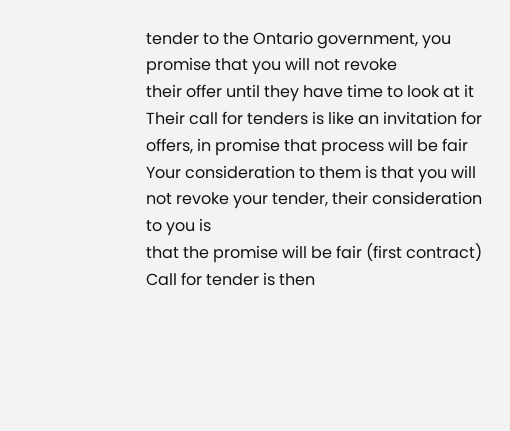tender to the Ontario government, you promise that you will not revoke
their offer until they have time to look at it
Their call for tenders is like an invitation for offers, in promise that process will be fair
Your consideration to them is that you will not revoke your tender, their consideration to you is
that the promise will be fair (first contract)
Call for tender is then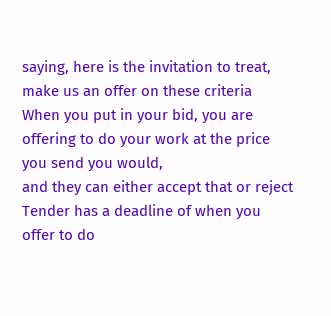saying, here is the invitation to treat, make us an offer on these criteria
When you put in your bid, you are offering to do your work at the price you send you would,
and they can either accept that or reject
Tender has a deadline of when you offer to do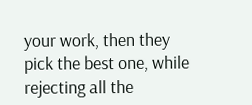your work, then they pick the best one, while
rejecting all the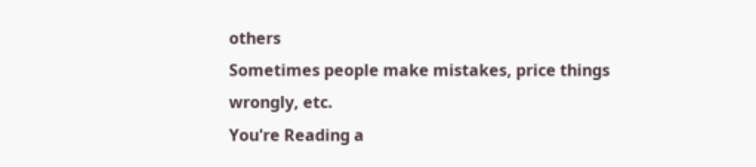others
Sometimes people make mistakes, price things wrongly, etc.
You're Reading a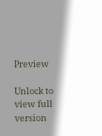Preview

Unlock to view full version